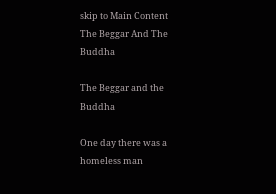skip to Main Content
The Beggar And The Buddha

The Beggar and the Buddha

One day there was a homeless man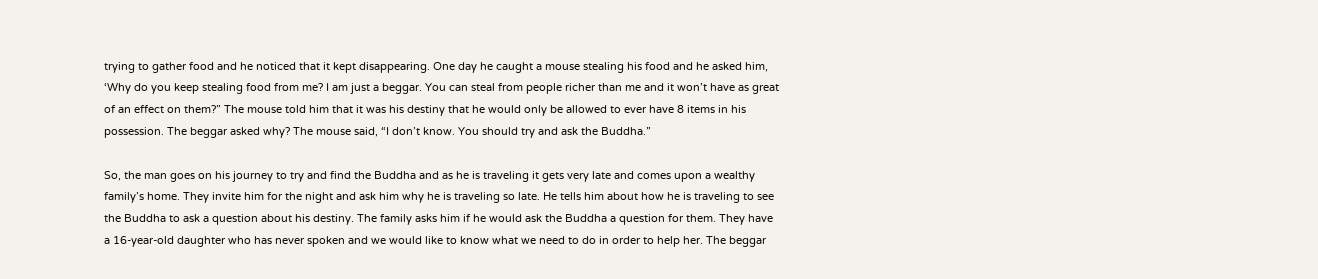trying to gather food and he noticed that it kept disappearing. One day he caught a mouse stealing his food and he asked him, ‘Why do you keep stealing food from me? I am just a beggar. You can steal from people richer than me and it won’t have as great of an effect on them?” The mouse told him that it was his destiny that he would only be allowed to ever have 8 items in his possession. The beggar asked why? The mouse said, “I don’t know. You should try and ask the Buddha.”

So, the man goes on his journey to try and find the Buddha and as he is traveling it gets very late and comes upon a wealthy family’s home. They invite him for the night and ask him why he is traveling so late. He tells him about how he is traveling to see the Buddha to ask a question about his destiny. The family asks him if he would ask the Buddha a question for them. They have a 16-year-old daughter who has never spoken and we would like to know what we need to do in order to help her. The beggar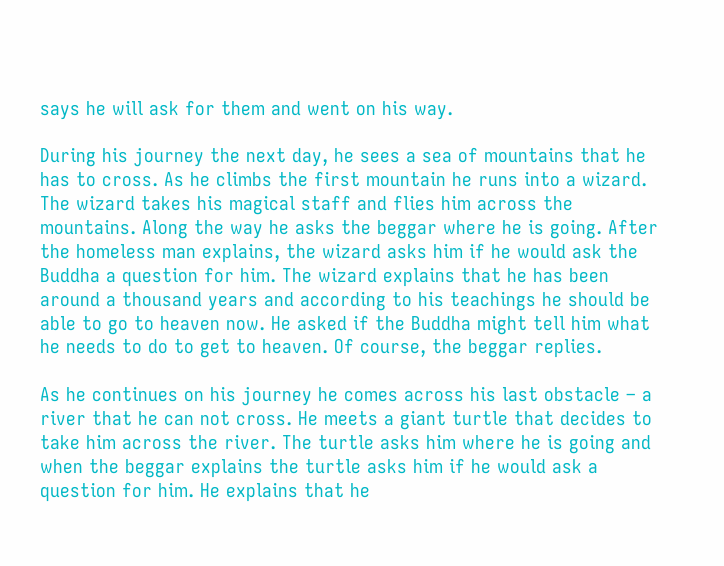says he will ask for them and went on his way.

During his journey the next day, he sees a sea of mountains that he has to cross. As he climbs the first mountain he runs into a wizard. The wizard takes his magical staff and flies him across the mountains. Along the way he asks the beggar where he is going. After the homeless man explains, the wizard asks him if he would ask the Buddha a question for him. The wizard explains that he has been around a thousand years and according to his teachings he should be able to go to heaven now. He asked if the Buddha might tell him what he needs to do to get to heaven. Of course, the beggar replies.

As he continues on his journey he comes across his last obstacle – a river that he can not cross. He meets a giant turtle that decides to take him across the river. The turtle asks him where he is going and when the beggar explains the turtle asks him if he would ask a question for him. He explains that he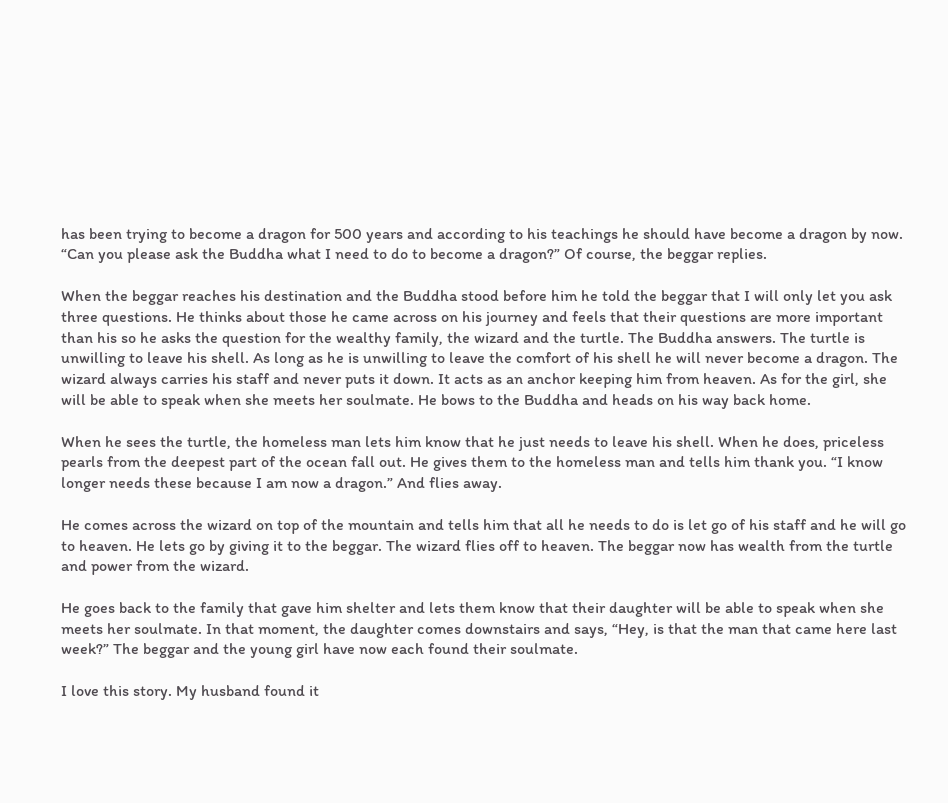has been trying to become a dragon for 500 years and according to his teachings he should have become a dragon by now. “Can you please ask the Buddha what I need to do to become a dragon?” Of course, the beggar replies.

When the beggar reaches his destination and the Buddha stood before him he told the beggar that I will only let you ask three questions. He thinks about those he came across on his journey and feels that their questions are more important than his so he asks the question for the wealthy family, the wizard and the turtle. The Buddha answers. The turtle is unwilling to leave his shell. As long as he is unwilling to leave the comfort of his shell he will never become a dragon. The wizard always carries his staff and never puts it down. It acts as an anchor keeping him from heaven. As for the girl, she will be able to speak when she meets her soulmate. He bows to the Buddha and heads on his way back home.

When he sees the turtle, the homeless man lets him know that he just needs to leave his shell. When he does, priceless pearls from the deepest part of the ocean fall out. He gives them to the homeless man and tells him thank you. “I know longer needs these because I am now a dragon.” And flies away.

He comes across the wizard on top of the mountain and tells him that all he needs to do is let go of his staff and he will go to heaven. He lets go by giving it to the beggar. The wizard flies off to heaven. The beggar now has wealth from the turtle and power from the wizard.

He goes back to the family that gave him shelter and lets them know that their daughter will be able to speak when she meets her soulmate. In that moment, the daughter comes downstairs and says, “Hey, is that the man that came here last week?” The beggar and the young girl have now each found their soulmate.

I love this story. My husband found it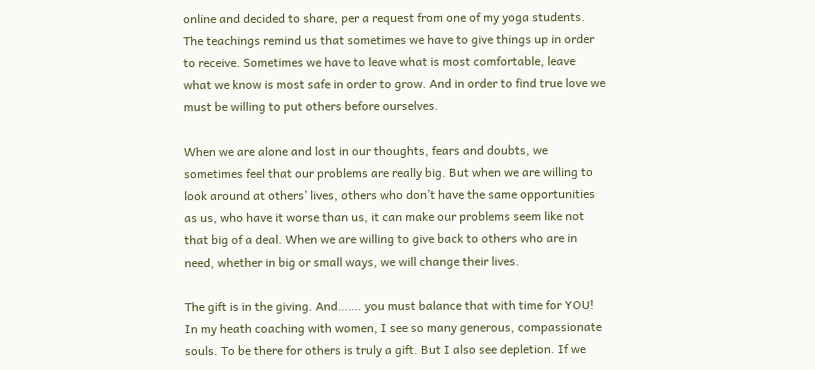online and decided to share, per a request from one of my yoga students. The teachings remind us that sometimes we have to give things up in order to receive. Sometimes we have to leave what is most comfortable, leave what we know is most safe in order to grow. And in order to find true love we must be willing to put others before ourselves.

When we are alone and lost in our thoughts, fears and doubts, we sometimes feel that our problems are really big. But when we are willing to look around at others’ lives, others who don’t have the same opportunities as us, who have it worse than us, it can make our problems seem like not that big of a deal. When we are willing to give back to others who are in need, whether in big or small ways, we will change their lives.

The gift is in the giving. And……. you must balance that with time for YOU! In my heath coaching with women, I see so many generous, compassionate souls. To be there for others is truly a gift. But I also see depletion. If we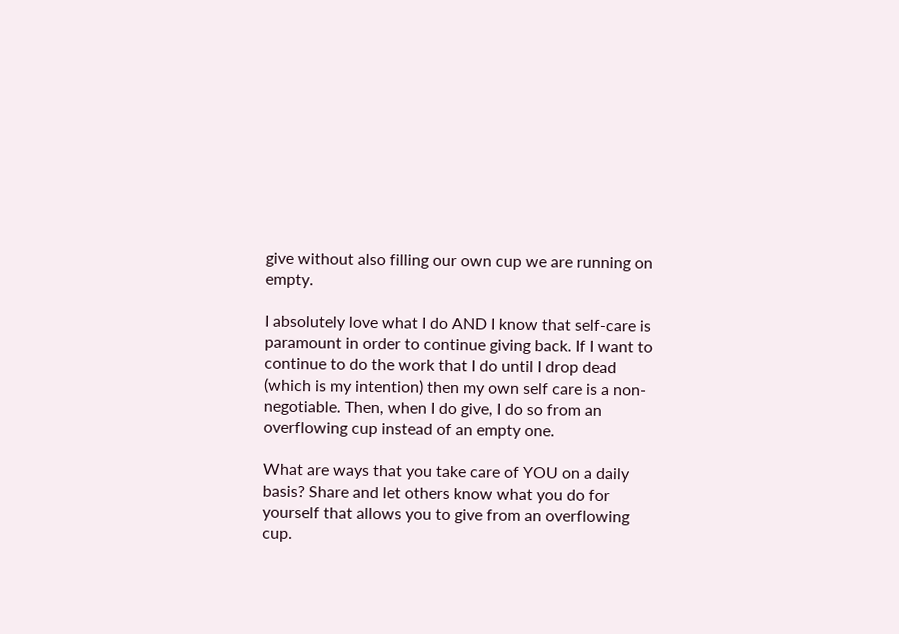give without also filling our own cup we are running on empty.

I absolutely love what I do AND I know that self-care is paramount in order to continue giving back. If I want to continue to do the work that I do until I drop dead (which is my intention) then my own self care is a non-negotiable. Then, when I do give, I do so from an overflowing cup instead of an empty one.

What are ways that you take care of YOU on a daily basis? Share and let others know what you do for yourself that allows you to give from an overflowing cup.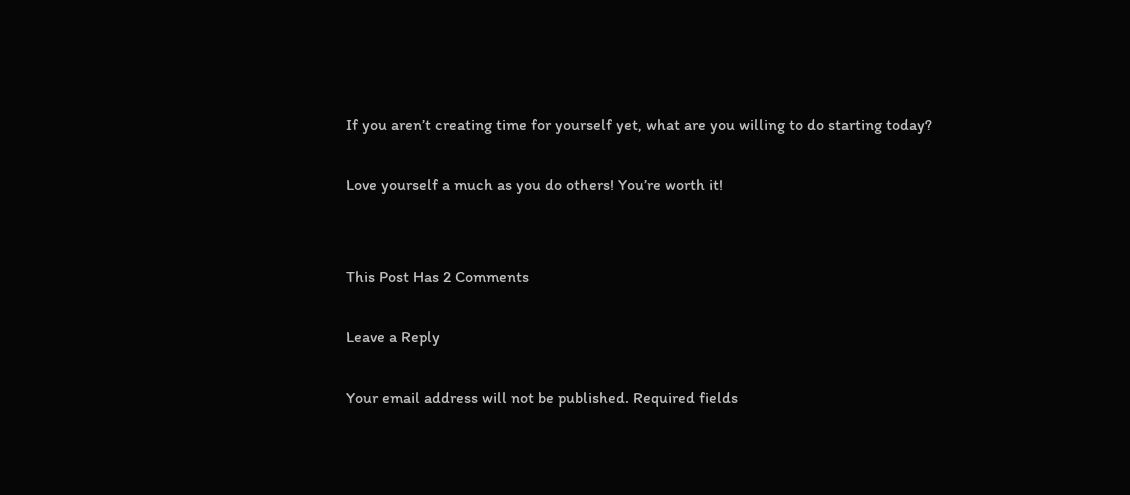If you aren’t creating time for yourself yet, what are you willing to do starting today?

Love yourself a much as you do others! You’re worth it!


This Post Has 2 Comments

Leave a Reply

Your email address will not be published. Required fields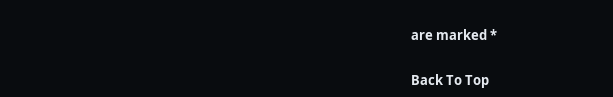are marked *

Back To Top